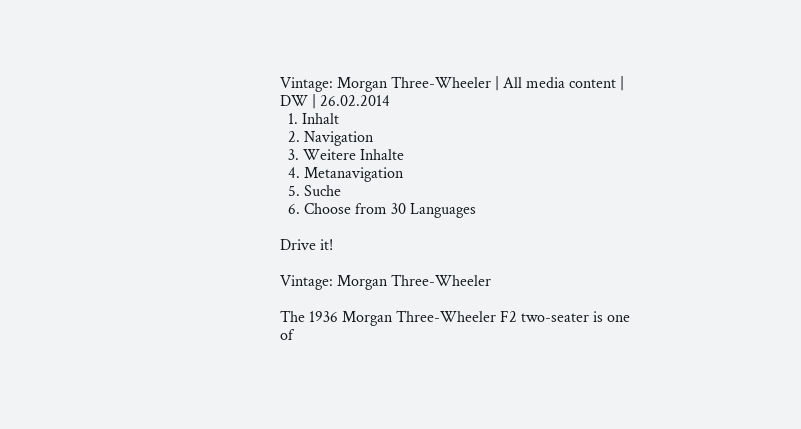Vintage: Morgan Three-Wheeler | All media content | DW | 26.02.2014
  1. Inhalt
  2. Navigation
  3. Weitere Inhalte
  4. Metanavigation
  5. Suche
  6. Choose from 30 Languages

Drive it!

Vintage: Morgan Three-Wheeler

The 1936 Morgan Three-Wheeler F2 two-seater is one of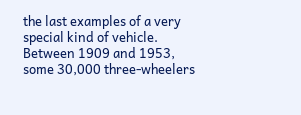the last examples of a very special kind of vehicle. Between 1909 and 1953, some 30,000 three-wheelers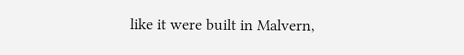like it were built in Malvern,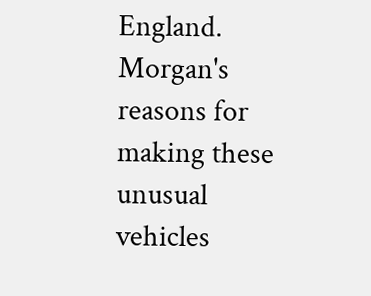England. Morgan's reasons for making these unusual vehicles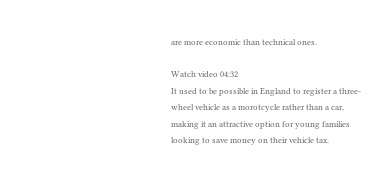are more economic than technical ones.

Watch video 04:32
It used to be possible in England to register a three-wheel vehicle as a morotcycle rather than a car, making it an attractive option for young families looking to save money on their vehicle tax.